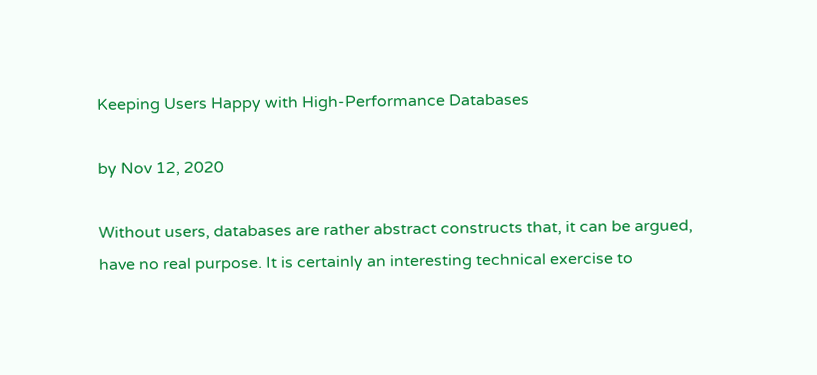Keeping Users Happy with High-Performance Databases

by Nov 12, 2020

Without users, databases are rather abstract constructs that, it can be argued, have no real purpose. It is certainly an interesting technical exercise to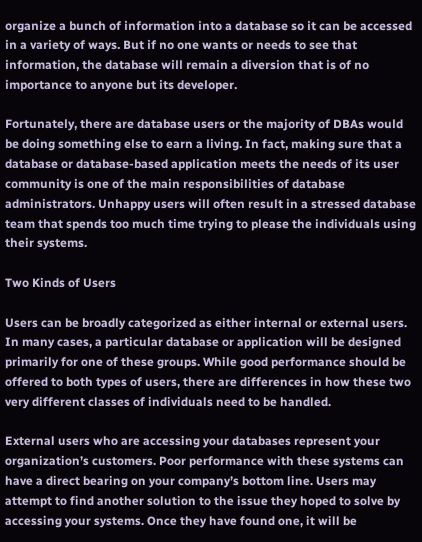organize a bunch of information into a database so it can be accessed in a variety of ways. But if no one wants or needs to see that information, the database will remain a diversion that is of no importance to anyone but its developer.

Fortunately, there are database users or the majority of DBAs would be doing something else to earn a living. In fact, making sure that a database or database-based application meets the needs of its user community is one of the main responsibilities of database administrators. Unhappy users will often result in a stressed database team that spends too much time trying to please the individuals using their systems.

Two Kinds of Users

Users can be broadly categorized as either internal or external users. In many cases, a particular database or application will be designed primarily for one of these groups. While good performance should be offered to both types of users, there are differences in how these two very different classes of individuals need to be handled.

External users who are accessing your databases represent your organization’s customers. Poor performance with these systems can have a direct bearing on your company’s bottom line. Users may attempt to find another solution to the issue they hoped to solve by accessing your systems. Once they have found one, it will be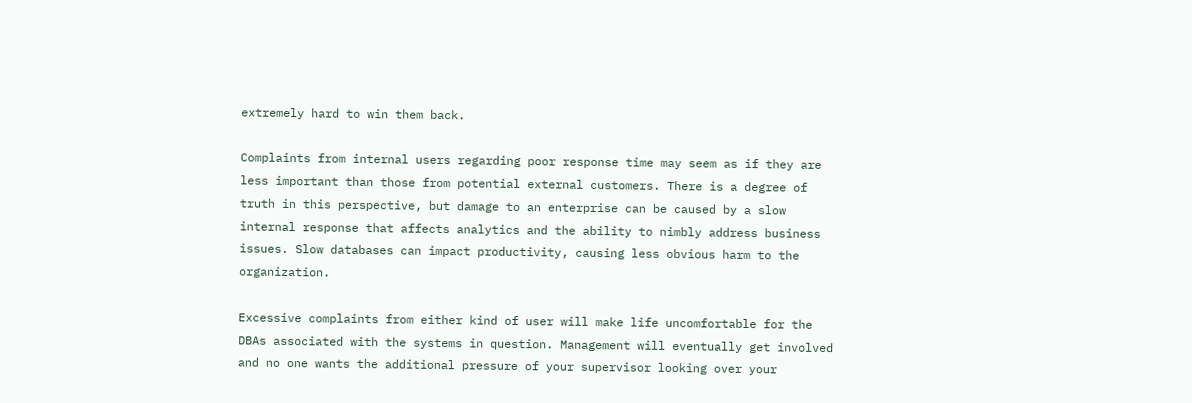extremely hard to win them back.

Complaints from internal users regarding poor response time may seem as if they are less important than those from potential external customers. There is a degree of truth in this perspective, but damage to an enterprise can be caused by a slow internal response that affects analytics and the ability to nimbly address business issues. Slow databases can impact productivity, causing less obvious harm to the organization.

Excessive complaints from either kind of user will make life uncomfortable for the DBAs associated with the systems in question. Management will eventually get involved and no one wants the additional pressure of your supervisor looking over your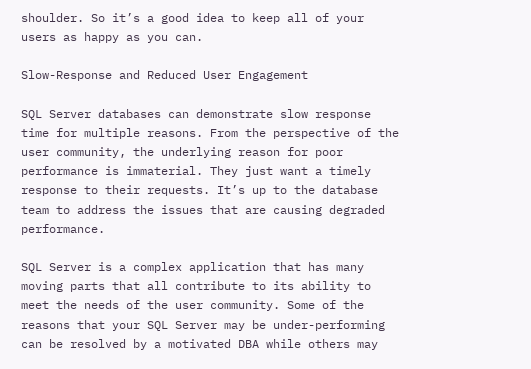shoulder. So it’s a good idea to keep all of your users as happy as you can.

Slow-Response and Reduced User Engagement

SQL Server databases can demonstrate slow response time for multiple reasons. From the perspective of the user community, the underlying reason for poor performance is immaterial. They just want a timely response to their requests. It’s up to the database team to address the issues that are causing degraded performance.

SQL Server is a complex application that has many moving parts that all contribute to its ability to meet the needs of the user community. Some of the reasons that your SQL Server may be under-performing can be resolved by a motivated DBA while others may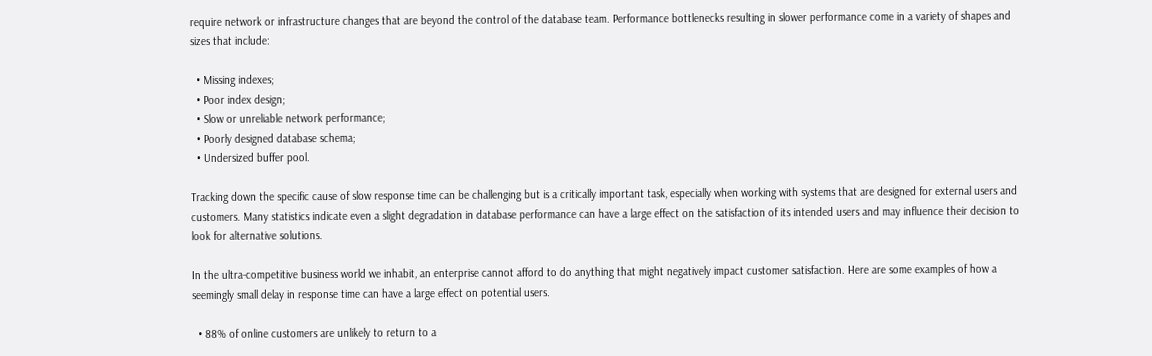require network or infrastructure changes that are beyond the control of the database team. Performance bottlenecks resulting in slower performance come in a variety of shapes and sizes that include:

  • Missing indexes;
  • Poor index design;
  • Slow or unreliable network performance;
  • Poorly designed database schema;
  • Undersized buffer pool.

Tracking down the specific cause of slow response time can be challenging but is a critically important task, especially when working with systems that are designed for external users and customers. Many statistics indicate even a slight degradation in database performance can have a large effect on the satisfaction of its intended users and may influence their decision to look for alternative solutions.

In the ultra-competitive business world we inhabit, an enterprise cannot afford to do anything that might negatively impact customer satisfaction. Here are some examples of how a seemingly small delay in response time can have a large effect on potential users.

  • 88% of online customers are unlikely to return to a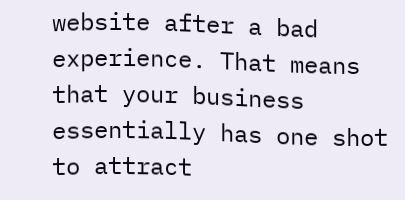website after a bad experience. That means that your business essentially has one shot to attract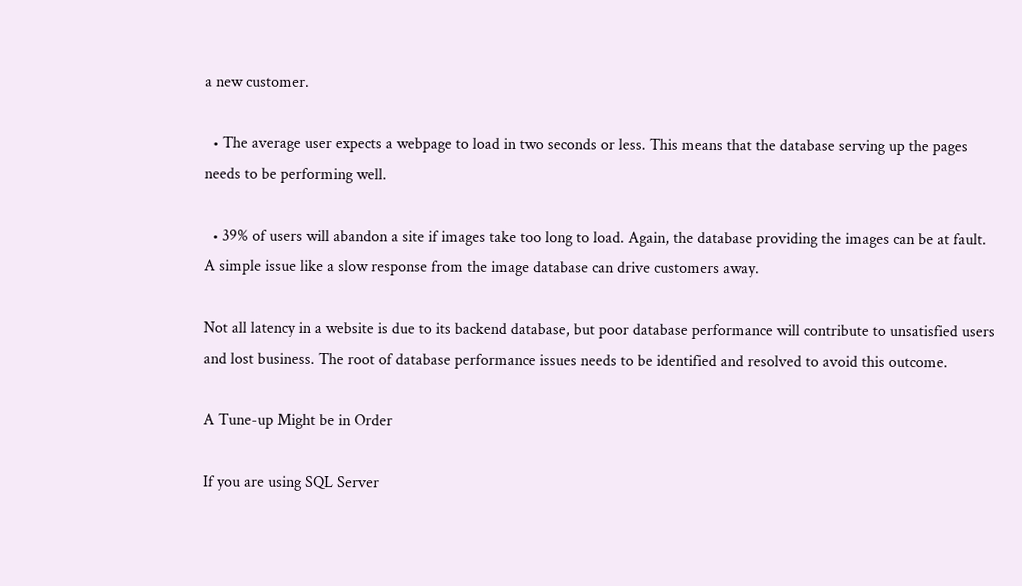a new customer.

  • The average user expects a webpage to load in two seconds or less. This means that the database serving up the pages needs to be performing well.

  • 39% of users will abandon a site if images take too long to load. Again, the database providing the images can be at fault. A simple issue like a slow response from the image database can drive customers away.

Not all latency in a website is due to its backend database, but poor database performance will contribute to unsatisfied users and lost business. The root of database performance issues needs to be identified and resolved to avoid this outcome.

A Tune-up Might be in Order

If you are using SQL Server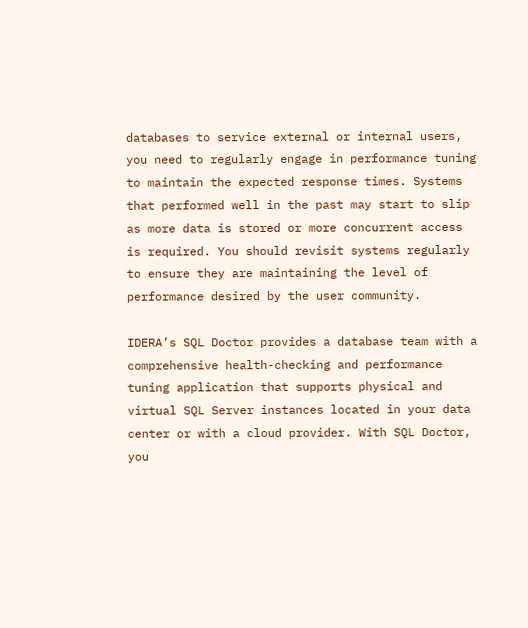databases to service external or internal users, you need to regularly engage in performance tuning to maintain the expected response times. Systems that performed well in the past may start to slip as more data is stored or more concurrent access is required. You should revisit systems regularly to ensure they are maintaining the level of performance desired by the user community.

IDERA’s SQL Doctor provides a database team with a comprehensive health-checking and performance tuning application that supports physical and virtual SQL Server instances located in your data center or with a cloud provider. With SQL Doctor, you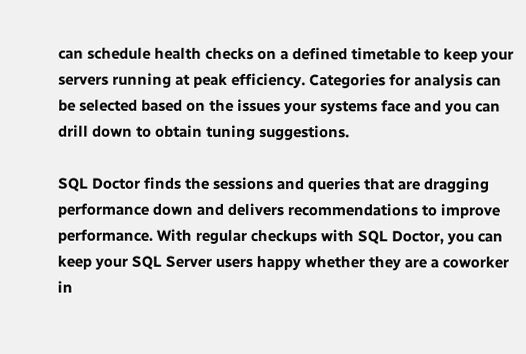can schedule health checks on a defined timetable to keep your servers running at peak efficiency. Categories for analysis can be selected based on the issues your systems face and you can drill down to obtain tuning suggestions.

SQL Doctor finds the sessions and queries that are dragging performance down and delivers recommendations to improve performance. With regular checkups with SQL Doctor, you can keep your SQL Server users happy whether they are a coworker in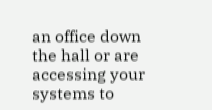an office down the hall or are accessing your systems to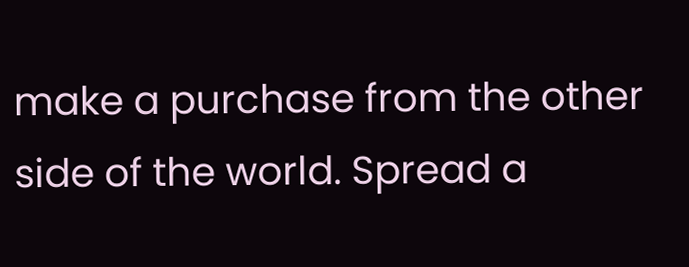make a purchase from the other side of the world. Spread a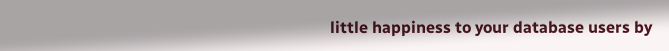little happiness to your database users by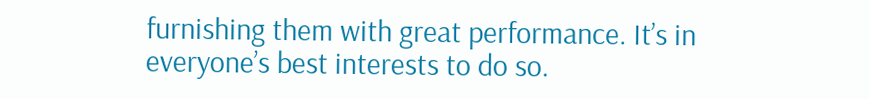furnishing them with great performance. It’s in everyone’s best interests to do so.